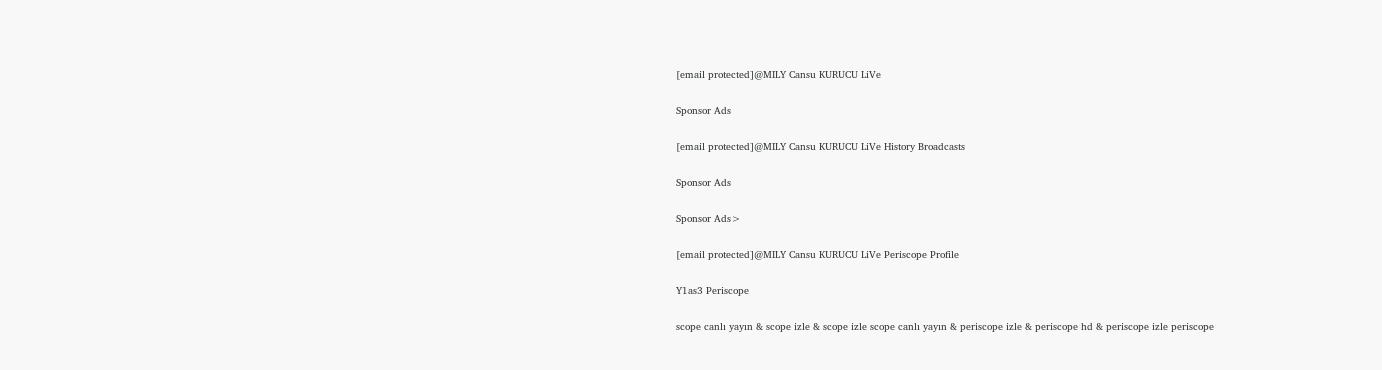[email protected]@MILY Cansu KURUCU LiVe

Sponsor Ads

[email protected]@MILY Cansu KURUCU LiVe History Broadcasts

Sponsor Ads

Sponsor Ads>

[email protected]@MILY Cansu KURUCU LiVe Periscope Profile

Y1as3 Periscope

scope canlı yayın & scope izle & scope izle scope canlı yayın & periscope izle & periscope hd & periscope izle periscope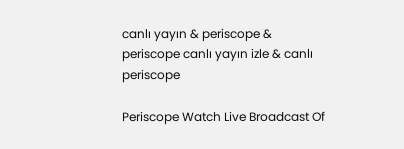canlı yayın & periscope & periscope canlı yayın izle & canlı periscope

Periscope Watch Live Broadcast Of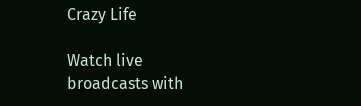Crazy Life

Watch live broadcasts with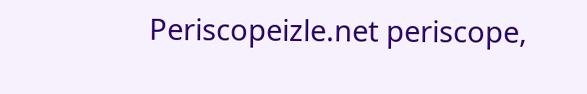Periscopeizle.net periscope,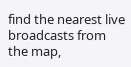find the nearest live broadcasts from the map,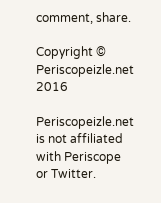comment, share.

Copyright © Periscopeizle.net 2016

Periscopeizle.net is not affiliated with Periscope or Twitter.